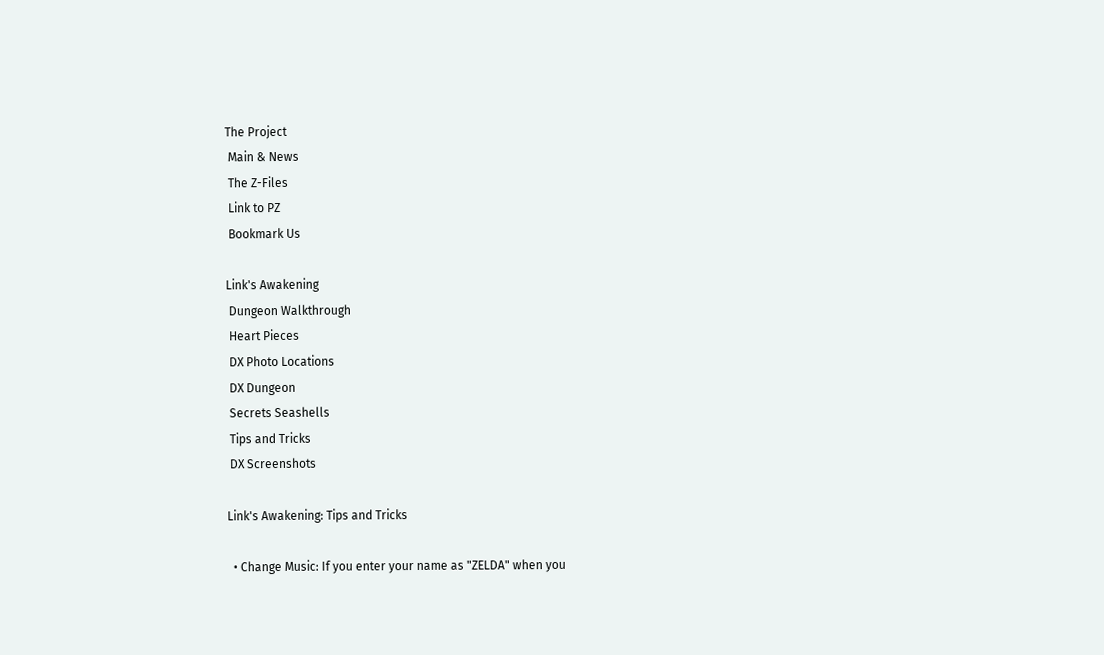The Project
 Main & News
 The Z-Files
 Link to PZ
 Bookmark Us

Link's Awakening
 Dungeon Walkthrough
 Heart Pieces
 DX Photo Locations
 DX Dungeon
 Secrets Seashells
 Tips and Tricks
 DX Screenshots

Link's Awakening: Tips and Tricks

  • Change Music: If you enter your name as "ZELDA" when you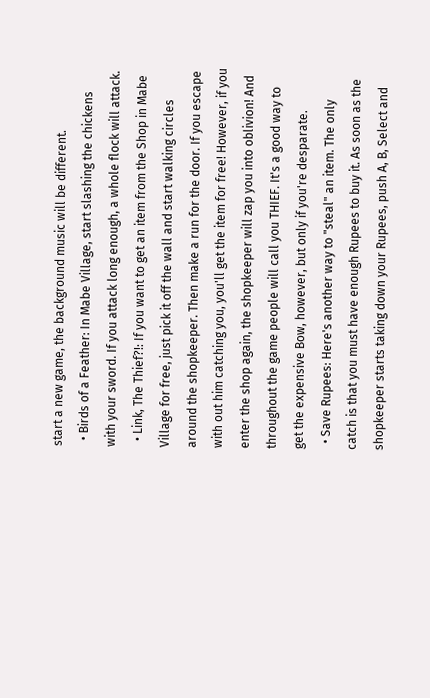start a new game, the background music will be different.
  • Birds of a Feather: In Mabe Village, start slashing the chickens with your sword. If you attack long enough, a whole flock will attack.
  • Link, The Thief?!: If you want to get an item from the Shop in Mabe Village for free, just pick it off the wall and start walking circles around the shopkeeper. Then make a run for the door. If you escape with out him catching you, you'll get the item for free! However, if you enter the shop again, the shopkeeper will zap you into oblivion! And throughout the game people will call you THIEF. It's a good way to get the expensive Bow, however, but only if you're desparate.
  • Save Rupees: Here's another way to "steal" an item. The only catch is that you must have enough Rupees to buy it. As soon as the shopkeeper starts taking down your Rupees, push A, B, Select and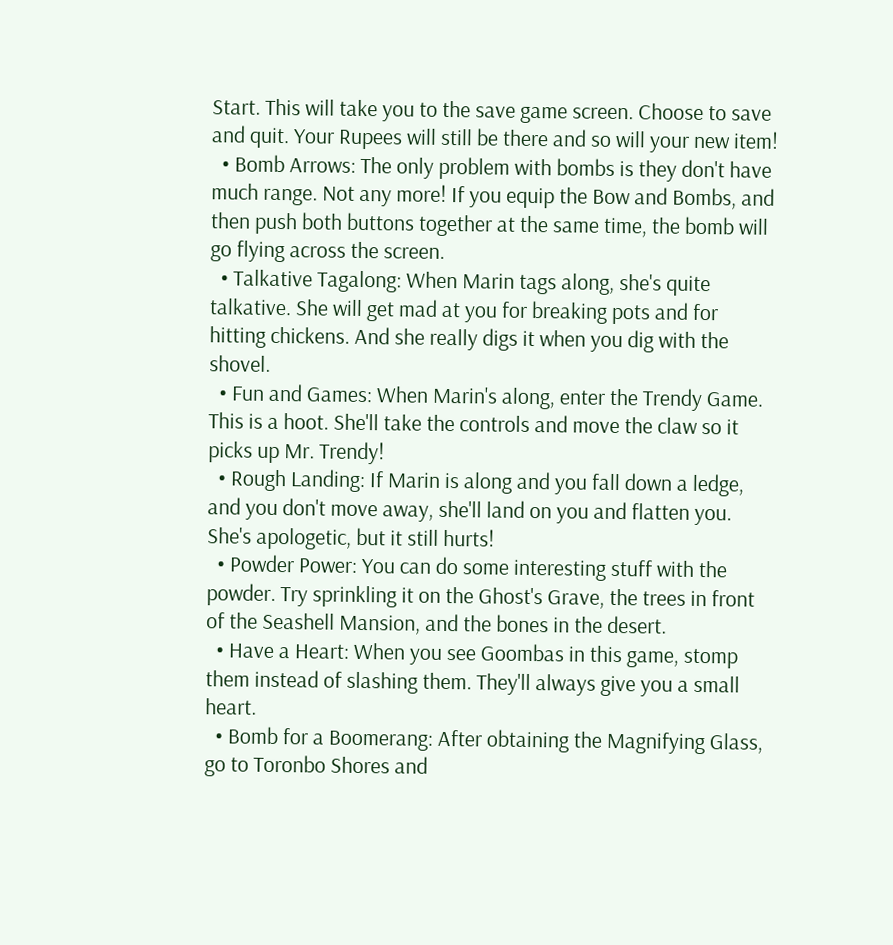Start. This will take you to the save game screen. Choose to save and quit. Your Rupees will still be there and so will your new item!
  • Bomb Arrows: The only problem with bombs is they don't have much range. Not any more! If you equip the Bow and Bombs, and then push both buttons together at the same time, the bomb will go flying across the screen.
  • Talkative Tagalong: When Marin tags along, she's quite talkative. She will get mad at you for breaking pots and for hitting chickens. And she really digs it when you dig with the shovel.
  • Fun and Games: When Marin's along, enter the Trendy Game. This is a hoot. She'll take the controls and move the claw so it picks up Mr. Trendy!
  • Rough Landing: If Marin is along and you fall down a ledge, and you don't move away, she'll land on you and flatten you. She's apologetic, but it still hurts!
  • Powder Power: You can do some interesting stuff with the powder. Try sprinkling it on the Ghost's Grave, the trees in front of the Seashell Mansion, and the bones in the desert.
  • Have a Heart: When you see Goombas in this game, stomp them instead of slashing them. They'll always give you a small heart.
  • Bomb for a Boomerang: After obtaining the Magnifying Glass, go to Toronbo Shores and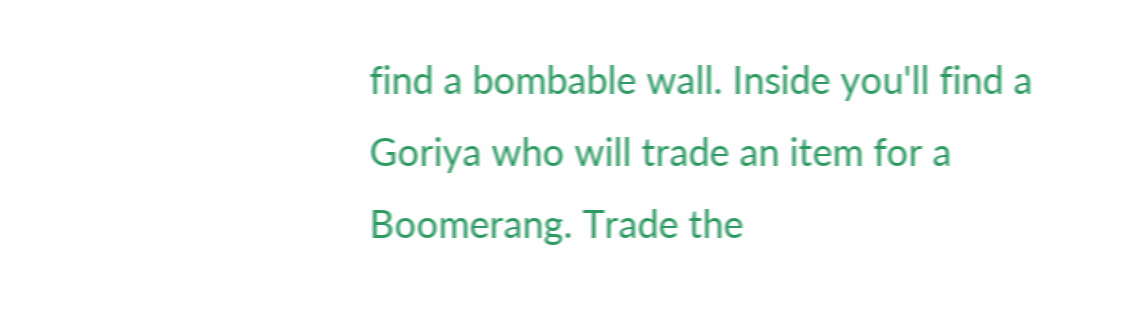find a bombable wall. Inside you'll find a Goriya who will trade an item for a Boomerang. Trade the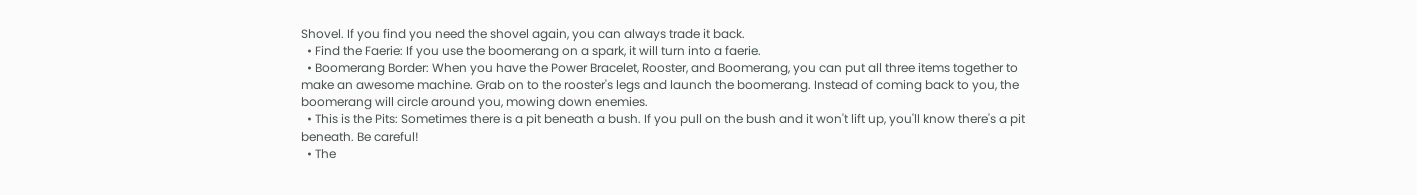Shovel. If you find you need the shovel again, you can always trade it back.
  • Find the Faerie: If you use the boomerang on a spark, it will turn into a faerie.
  • Boomerang Border: When you have the Power Bracelet, Rooster, and Boomerang, you can put all three items together to make an awesome machine. Grab on to the rooster's legs and launch the boomerang. Instead of coming back to you, the boomerang will circle around you, mowing down enemies.
  • This is the Pits: Sometimes there is a pit beneath a bush. If you pull on the bush and it won't lift up, you'll know there's a pit beneath. Be careful!
  • The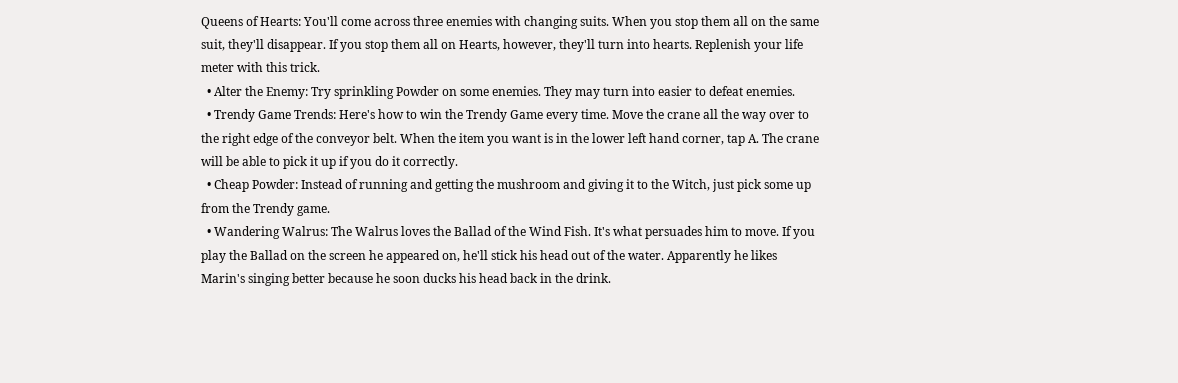Queens of Hearts: You'll come across three enemies with changing suits. When you stop them all on the same suit, they'll disappear. If you stop them all on Hearts, however, they'll turn into hearts. Replenish your life meter with this trick.
  • Alter the Enemy: Try sprinkling Powder on some enemies. They may turn into easier to defeat enemies.
  • Trendy Game Trends: Here's how to win the Trendy Game every time. Move the crane all the way over to the right edge of the conveyor belt. When the item you want is in the lower left hand corner, tap A. The crane will be able to pick it up if you do it correctly.
  • Cheap Powder: Instead of running and getting the mushroom and giving it to the Witch, just pick some up from the Trendy game.
  • Wandering Walrus: The Walrus loves the Ballad of the Wind Fish. It's what persuades him to move. If you play the Ballad on the screen he appeared on, he'll stick his head out of the water. Apparently he likes Marin's singing better because he soon ducks his head back in the drink.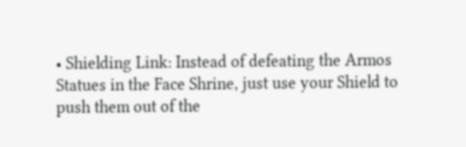• Shielding Link: Instead of defeating the Armos Statues in the Face Shrine, just use your Shield to push them out of the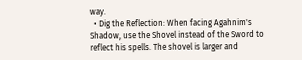way.
  • Dig the Reflection: When facing Agahnim's Shadow, use the Shovel instead of the Sword to reflect his spells. The shovel is larger and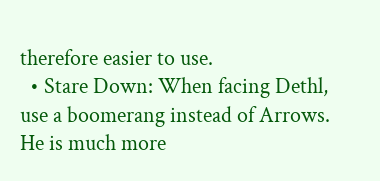therefore easier to use.
  • Stare Down: When facing Dethl, use a boomerang instead of Arrows. He is much more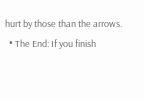hurt by those than the arrows.
  • The End: If you finish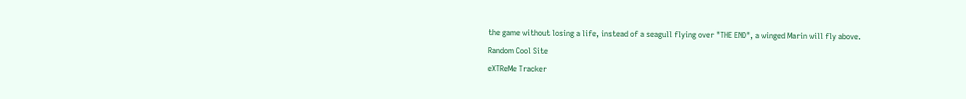the game without losing a life, instead of a seagull flying over "THE END", a winged Marin will fly above.
Random Cool Site
eXTReMe Tracker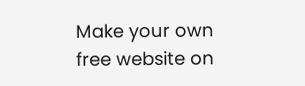Make your own free website on